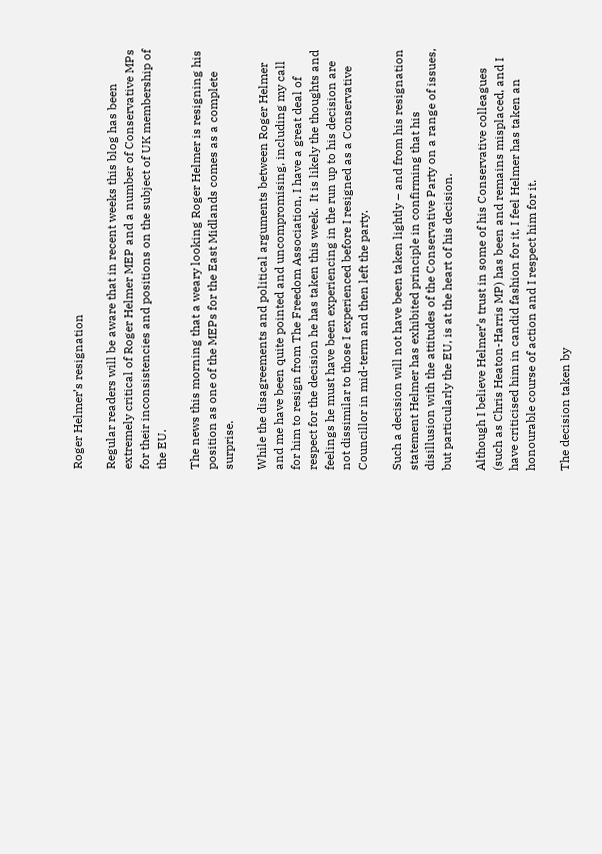Roger Helmer’s resignation

Regular readers will be aware that in recent weeks this blog has been extremely critical of Roger Helmer MEP and a number of Conservative MPs for their inconsistencies and positions on the subject of UK membership of the EU.

The news this morning that a weary looking Roger Helmer is resigning his position as one of the MEPs for the East Midlands comes as a complete surprise.

While the disagreements and political arguments between Roger Helmer and me have been quite pointed and uncompromising, including my call for him to resign from The Freedom Association, I have a great deal of respect for the decision he has taken this week.  It is likely the thoughts and feelings he must have been experiencing in the run up to his decision are not dissimilar to those I experienced before I resigned as a Conservative Councillor in mid-term and then left the party.

Such a decision will not have been taken lightly – and from his resignation statement Helmer has exhibited principle in confirming that his disillusion with the attitudes of the Conservative Party on a range of issues, but particularly the EU, is at the heart of his decision.

Although I believe Helmer’s trust in some of his Conservative colleagues (such as Chris Heaton-Harris MP) has been and remains misplaced, and I have criticised him in candid fashion for it, I feel Helmer has taken an honourable course of action and I respect him for it.

The decision taken by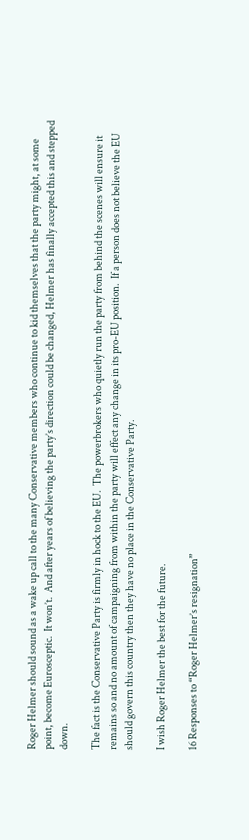Roger Helmer should sound as a wake up call to the many Conservative members who continue to kid themselves that the party might, at some point, become Eurosceptic.  It won’t.  And after years of believing the party’s direction could be changed, Helmer has finally accepted this and stepped down.

The fact is the Conservative Party is firmly in hock to the EU.  The powerbrokers who quietly run the party from behind the scenes will ensure it remains so and no amount of campaigning from within the party will effect any change in its pro-EU position.  If a person does not believe the EU should govern this country then they have no place in the Conservative Party.

I wish Roger Helmer the best for the future.

16 Responses to “Roger Helmer’s resignation”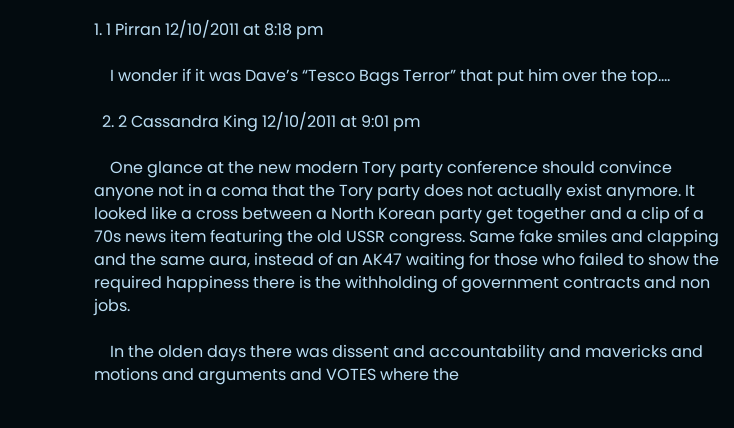1. 1 Pirran 12/10/2011 at 8:18 pm

    I wonder if it was Dave’s “Tesco Bags Terror” that put him over the top….

  2. 2 Cassandra King 12/10/2011 at 9:01 pm

    One glance at the new modern Tory party conference should convince anyone not in a coma that the Tory party does not actually exist anymore. It looked like a cross between a North Korean party get together and a clip of a 70s news item featuring the old USSR congress. Same fake smiles and clapping and the same aura, instead of an AK47 waiting for those who failed to show the required happiness there is the withholding of government contracts and non jobs.

    In the olden days there was dissent and accountability and mavericks and motions and arguments and VOTES where the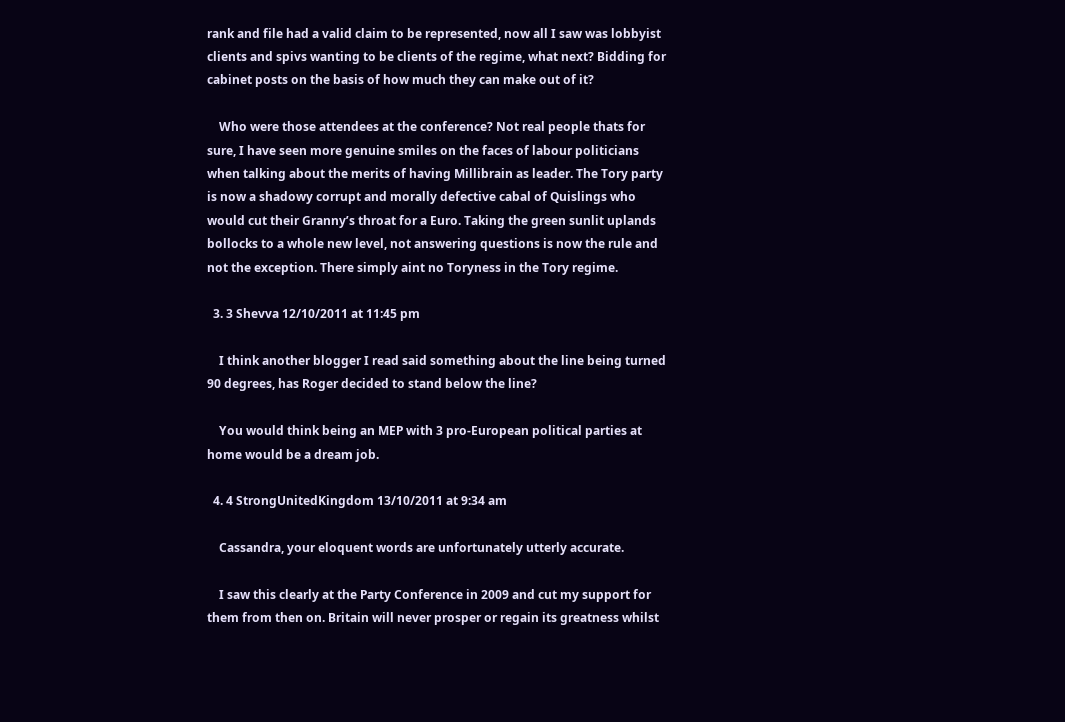rank and file had a valid claim to be represented, now all I saw was lobbyist clients and spivs wanting to be clients of the regime, what next? Bidding for cabinet posts on the basis of how much they can make out of it?

    Who were those attendees at the conference? Not real people thats for sure, I have seen more genuine smiles on the faces of labour politicians when talking about the merits of having Millibrain as leader. The Tory party is now a shadowy corrupt and morally defective cabal of Quislings who would cut their Granny’s throat for a Euro. Taking the green sunlit uplands bollocks to a whole new level, not answering questions is now the rule and not the exception. There simply aint no Toryness in the Tory regime.

  3. 3 Shevva 12/10/2011 at 11:45 pm

    I think another blogger I read said something about the line being turned 90 degrees, has Roger decided to stand below the line?

    You would think being an MEP with 3 pro-European political parties at home would be a dream job.

  4. 4 StrongUnitedKingdom 13/10/2011 at 9:34 am

    Cassandra, your eloquent words are unfortunately utterly accurate.

    I saw this clearly at the Party Conference in 2009 and cut my support for them from then on. Britain will never prosper or regain its greatness whilst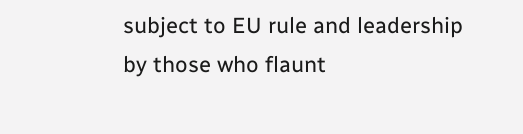subject to EU rule and leadership by those who flaunt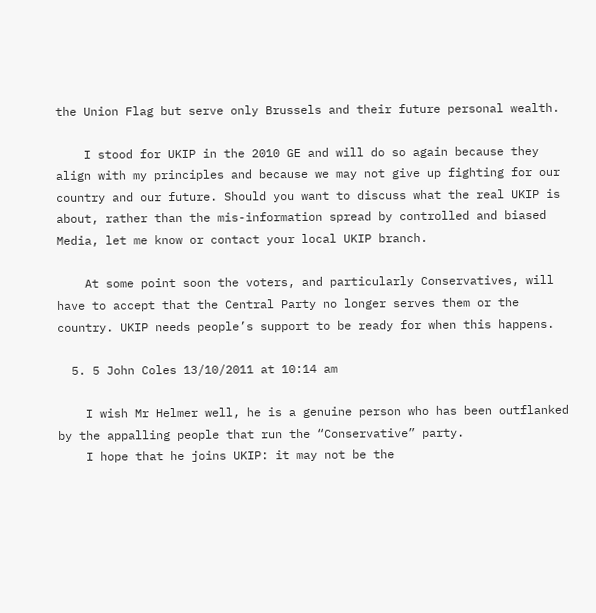the Union Flag but serve only Brussels and their future personal wealth.

    I stood for UKIP in the 2010 GE and will do so again because they align with my principles and because we may not give up fighting for our country and our future. Should you want to discuss what the real UKIP is about, rather than the mis-information spread by controlled and biased Media, let me know or contact your local UKIP branch.

    At some point soon the voters, and particularly Conservatives, will have to accept that the Central Party no longer serves them or the country. UKIP needs people’s support to be ready for when this happens.

  5. 5 John Coles 13/10/2011 at 10:14 am

    I wish Mr Helmer well, he is a genuine person who has been outflanked by the appalling people that run the “Conservative” party.
    I hope that he joins UKIP: it may not be the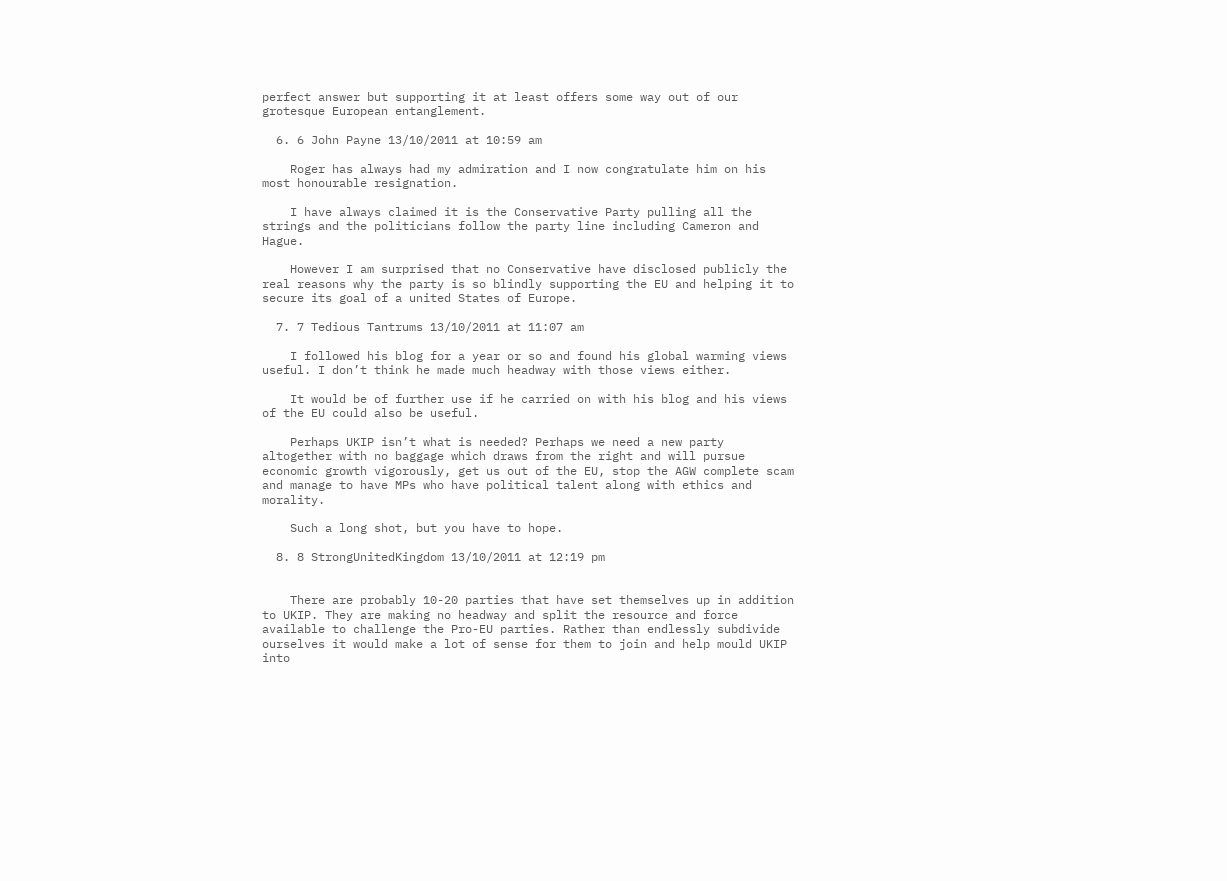perfect answer but supporting it at least offers some way out of our grotesque European entanglement.

  6. 6 John Payne 13/10/2011 at 10:59 am

    Roger has always had my admiration and I now congratulate him on his most honourable resignation.

    I have always claimed it is the Conservative Party pulling all the strings and the politicians follow the party line including Cameron and Hague.

    However I am surprised that no Conservative have disclosed publicly the real reasons why the party is so blindly supporting the EU and helping it to secure its goal of a united States of Europe.

  7. 7 Tedious Tantrums 13/10/2011 at 11:07 am

    I followed his blog for a year or so and found his global warming views useful. I don’t think he made much headway with those views either.

    It would be of further use if he carried on with his blog and his views of the EU could also be useful.

    Perhaps UKIP isn’t what is needed? Perhaps we need a new party altogether with no baggage which draws from the right and will pursue economic growth vigorously, get us out of the EU, stop the AGW complete scam and manage to have MPs who have political talent along with ethics and morality.

    Such a long shot, but you have to hope.

  8. 8 StrongUnitedKingdom 13/10/2011 at 12:19 pm


    There are probably 10-20 parties that have set themselves up in addition to UKIP. They are making no headway and split the resource and force available to challenge the Pro-EU parties. Rather than endlessly subdivide ourselves it would make a lot of sense for them to join and help mould UKIP into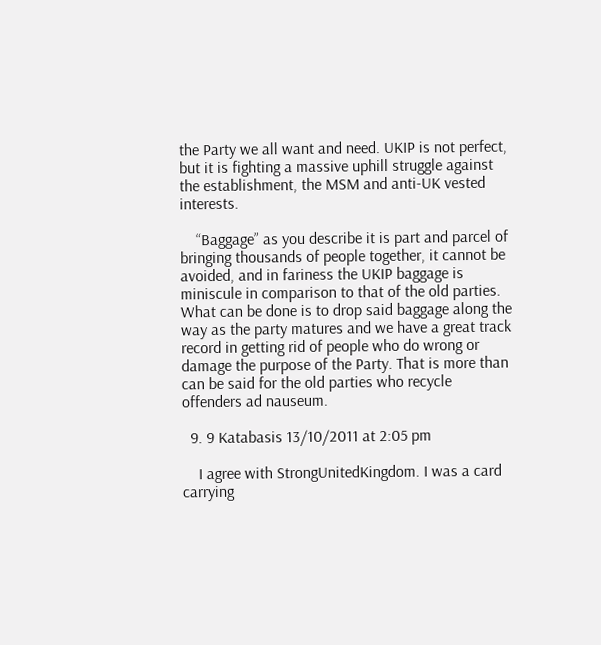the Party we all want and need. UKIP is not perfect, but it is fighting a massive uphill struggle against the establishment, the MSM and anti-UK vested interests.

    “Baggage” as you describe it is part and parcel of bringing thousands of people together, it cannot be avoided, and in fariness the UKIP baggage is miniscule in comparison to that of the old parties. What can be done is to drop said baggage along the way as the party matures and we have a great track record in getting rid of people who do wrong or damage the purpose of the Party. That is more than can be said for the old parties who recycle offenders ad nauseum.

  9. 9 Katabasis 13/10/2011 at 2:05 pm

    I agree with StrongUnitedKingdom. I was a card carrying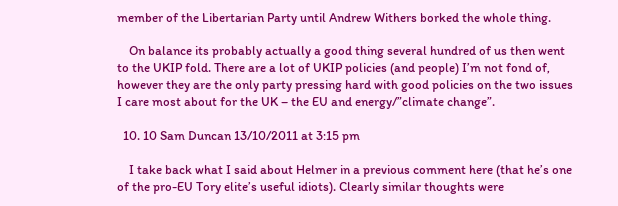member of the Libertarian Party until Andrew Withers borked the whole thing.

    On balance its probably actually a good thing several hundred of us then went to the UKIP fold. There are a lot of UKIP policies (and people) I’m not fond of, however they are the only party pressing hard with good policies on the two issues I care most about for the UK – the EU and energy/”climate change”.

  10. 10 Sam Duncan 13/10/2011 at 3:15 pm

    I take back what I said about Helmer in a previous comment here (that he’s one of the pro-EU Tory elite’s useful idiots). Clearly similar thoughts were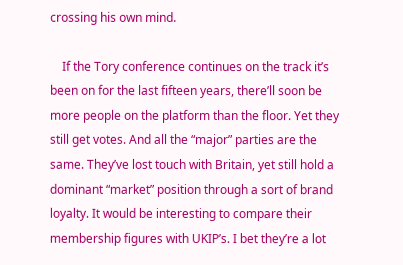crossing his own mind.

    If the Tory conference continues on the track it’s been on for the last fifteen years, there’ll soon be more people on the platform than the floor. Yet they still get votes. And all the “major” parties are the same. They’ve lost touch with Britain, yet still hold a dominant “market” position through a sort of brand loyalty. It would be interesting to compare their membership figures with UKIP’s. I bet they’re a lot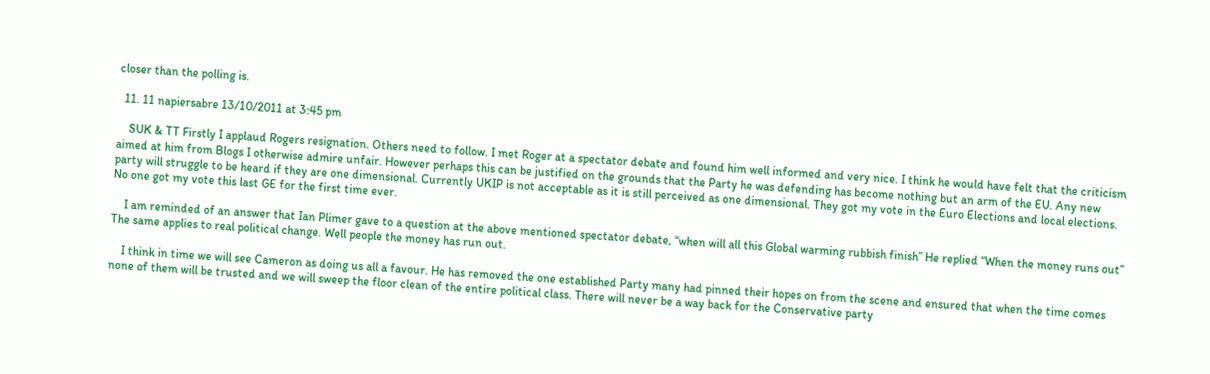closer than the polling is.

  11. 11 napiersabre 13/10/2011 at 3:45 pm

    SUK & TT Firstly I applaud Rogers resignation. Others need to follow. I met Roger at a spectator debate and found him well informed and very nice. I think he would have felt that the criticism aimed at him from Blogs I otherwise admire unfair. However perhaps this can be justified on the grounds that the Party he was defending has become nothing but an arm of the EU. Any new party will struggle to be heard if they are one dimensional. Currently UKIP is not acceptable as it is still perceived as one dimensional. They got my vote in the Euro Elections and local elections. No one got my vote this last GE for the first time ever.

    I am reminded of an answer that Ian Plimer gave to a question at the above mentioned spectator debate, “when will all this Global warming rubbish finish” He replied “When the money runs out” The same applies to real political change. Well people the money has run out.

    I think in time we will see Cameron as doing us all a favour. He has removed the one established Party many had pinned their hopes on from the scene and ensured that when the time comes none of them will be trusted and we will sweep the floor clean of the entire political class. There will never be a way back for the Conservative party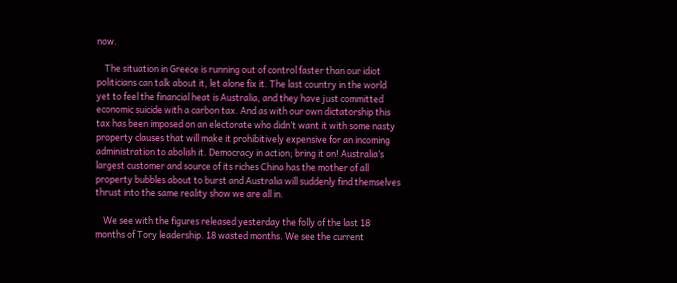now.

    The situation in Greece is running out of control faster than our idiot politicians can talk about it, let alone fix it. The last country in the world yet to feel the financial heat is Australia, and they have just committed economic suicide with a carbon tax. And as with our own dictatorship this tax has been imposed on an electorate who didn’t want it with some nasty property clauses that will make it prohibitively expensive for an incoming administration to abolish it. Democracy in action; bring it on! Australia’s largest customer and source of its riches China has the mother of all property bubbles about to burst and Australia will suddenly find themselves thrust into the same reality show we are all in.

    We see with the figures released yesterday the folly of the last 18 months of Tory leadership. 18 wasted months. We see the current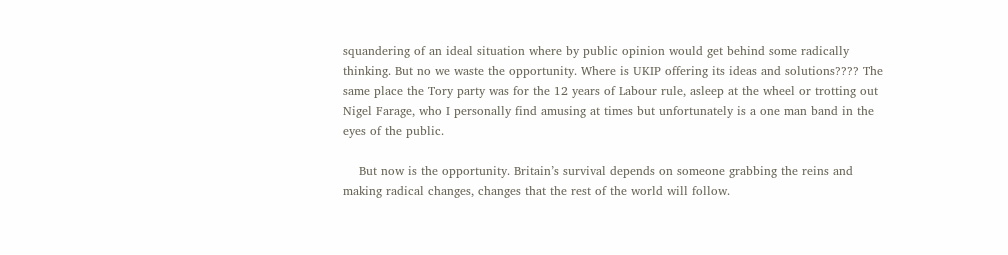squandering of an ideal situation where by public opinion would get behind some radically thinking. But no we waste the opportunity. Where is UKIP offering its ideas and solutions???? The same place the Tory party was for the 12 years of Labour rule, asleep at the wheel or trotting out Nigel Farage, who I personally find amusing at times but unfortunately is a one man band in the eyes of the public.

    But now is the opportunity. Britain’s survival depends on someone grabbing the reins and making radical changes, changes that the rest of the world will follow.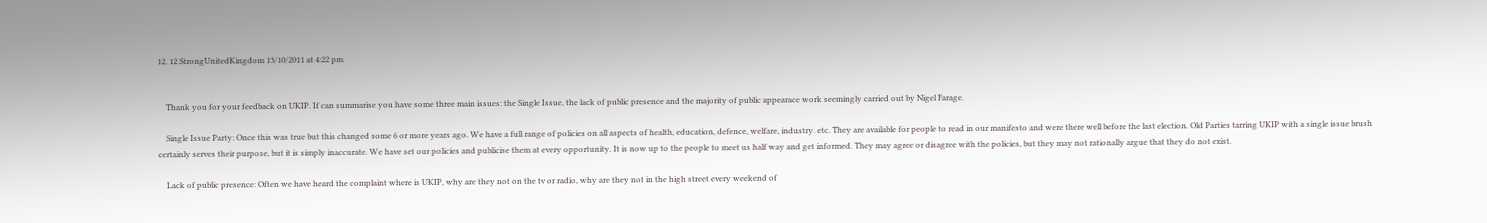12. 12 StrongUnitedKingdom 13/10/2011 at 4:22 pm


    Thank you for your feedback on UKIP. If can summarise you have some three main issues: the Single Issue, the lack of public presence and the majority of public appearace work seemingly carried out by Nigel Farage.

    Single Issue Party: Once this was true but this changed some 6 or more years ago. We have a full range of policies on all aspects of health, education, defence, welfare, industry. etc. They are available for people to read in our manifesto and were there well before the last election. Old Parties tarring UKIP with a single issue brush certainly serves their purpose, but it is simply inaccurate. We have set our policies and publicise them at every opportunity. It is now up to the people to meet us half way and get informed. They may agree or disagree with the policies, but they may not rationally argue that they do not exist.

    Lack of public presence: Often we have heard the complaint where is UKIP, why are they not on the tv or radio, why are they not in the high street every weekend of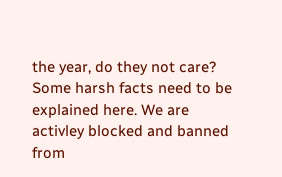the year, do they not care? Some harsh facts need to be explained here. We are activley blocked and banned from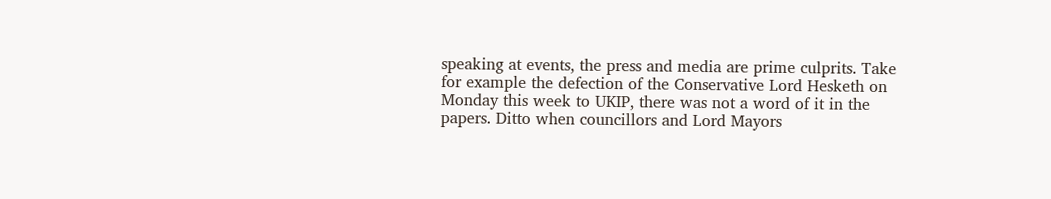speaking at events, the press and media are prime culprits. Take for example the defection of the Conservative Lord Hesketh on Monday this week to UKIP, there was not a word of it in the papers. Ditto when councillors and Lord Mayors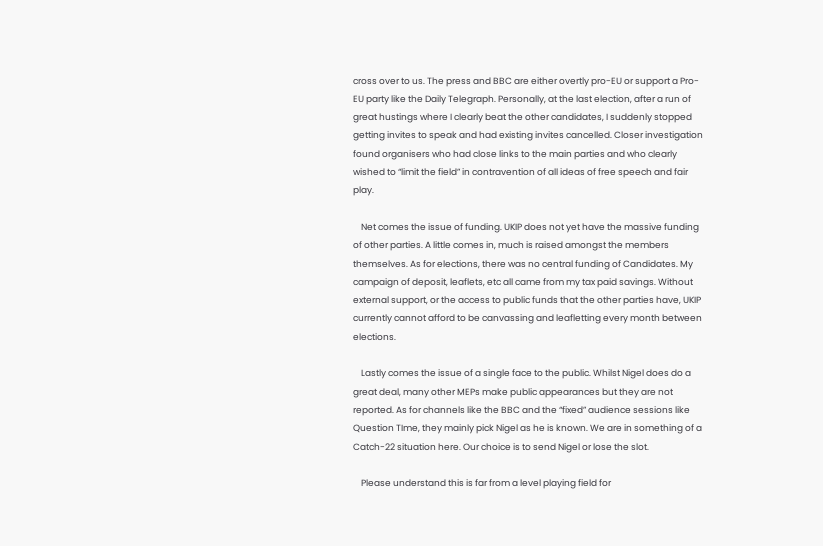cross over to us. The press and BBC are either overtly pro-EU or support a Pro-EU party like the Daily Telegraph. Personally, at the last election, after a run of great hustings where I clearly beat the other candidates, I suddenly stopped getting invites to speak and had existing invites cancelled. Closer investigation found organisers who had close links to the main parties and who clearly wished to “limit the field” in contravention of all ideas of free speech and fair play.

    Net comes the issue of funding. UKIP does not yet have the massive funding of other parties. A little comes in, much is raised amongst the members themselves. As for elections, there was no central funding of Candidates. My campaign of deposit, leaflets, etc all came from my tax paid savings. Without external support, or the access to public funds that the other parties have, UKIP currently cannot afford to be canvassing and leafletting every month between elections.

    Lastly comes the issue of a single face to the public. Whilst Nigel does do a great deal, many other MEPs make public appearances but they are not reported. As for channels like the BBC and the “fixed” audience sessions like Question TIme, they mainly pick Nigel as he is known. We are in something of a Catch-22 situation here. Our choice is to send Nigel or lose the slot.

    Please understand this is far from a level playing field for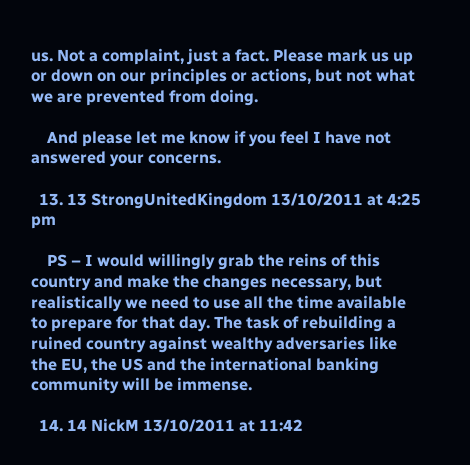us. Not a complaint, just a fact. Please mark us up or down on our principles or actions, but not what we are prevented from doing.

    And please let me know if you feel I have not answered your concerns.

  13. 13 StrongUnitedKingdom 13/10/2011 at 4:25 pm

    PS – I would willingly grab the reins of this country and make the changes necessary, but realistically we need to use all the time available to prepare for that day. The task of rebuilding a ruined country against wealthy adversaries like the EU, the US and the international banking community will be immense.

  14. 14 NickM 13/10/2011 at 11:42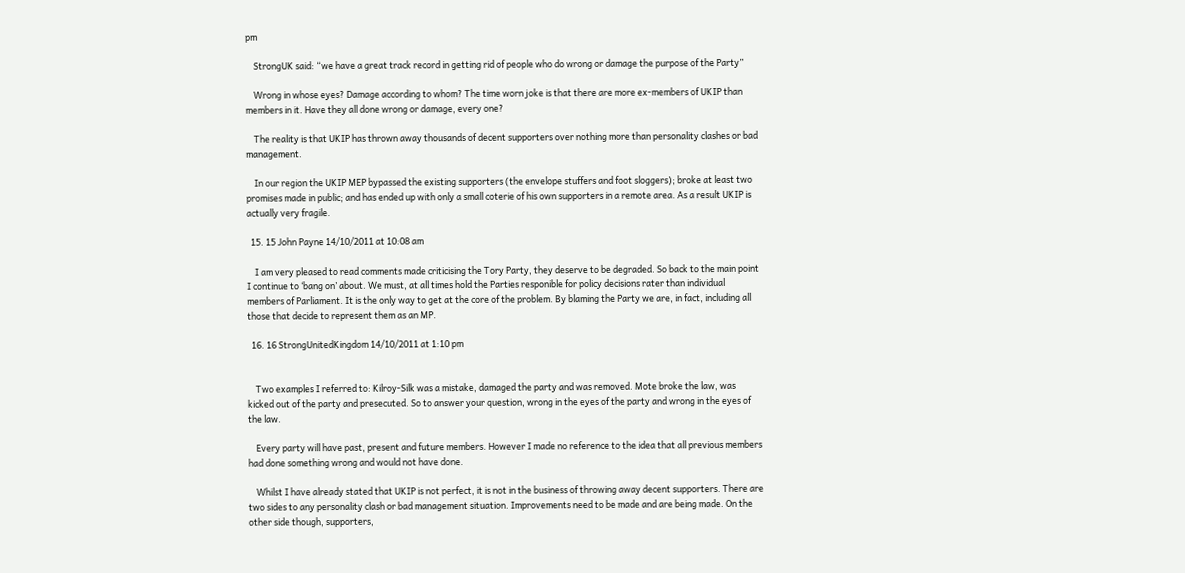pm

    StrongUK said: “we have a great track record in getting rid of people who do wrong or damage the purpose of the Party”

    Wrong in whose eyes? Damage according to whom? The time worn joke is that there are more ex-members of UKIP than members in it. Have they all done wrong or damage, every one?

    The reality is that UKIP has thrown away thousands of decent supporters over nothing more than personality clashes or bad management.

    In our region the UKIP MEP bypassed the existing supporters (the envelope stuffers and foot sloggers); broke at least two promises made in public; and has ended up with only a small coterie of his own supporters in a remote area. As a result UKIP is actually very fragile.

  15. 15 John Payne 14/10/2011 at 10:08 am

    I am very pleased to read comments made criticising the Tory Party, they deserve to be degraded. So back to the main point I continue to ‘bang on’ about. We must, at all times hold the Parties responible for policy decisions rater than individual members of Parliament. It is the only way to get at the core of the problem. By blaming the Party we are, in fact, including all those that decide to represent them as an MP.

  16. 16 StrongUnitedKingdom 14/10/2011 at 1:10 pm


    Two examples I referred to: Kilroy-Silk was a mistake, damaged the party and was removed. Mote broke the law, was kicked out of the party and presecuted. So to answer your question, wrong in the eyes of the party and wrong in the eyes of the law.

    Every party will have past, present and future members. However I made no reference to the idea that all previous members had done something wrong and would not have done.

    Whilst I have already stated that UKIP is not perfect, it is not in the business of throwing away decent supporters. There are two sides to any personality clash or bad management situation. Improvements need to be made and are being made. On the other side though, supporters,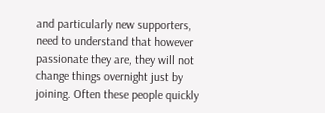and particularly new supporters, need to understand that however passionate they are, they will not change things overnight just by joining. Often these people quickly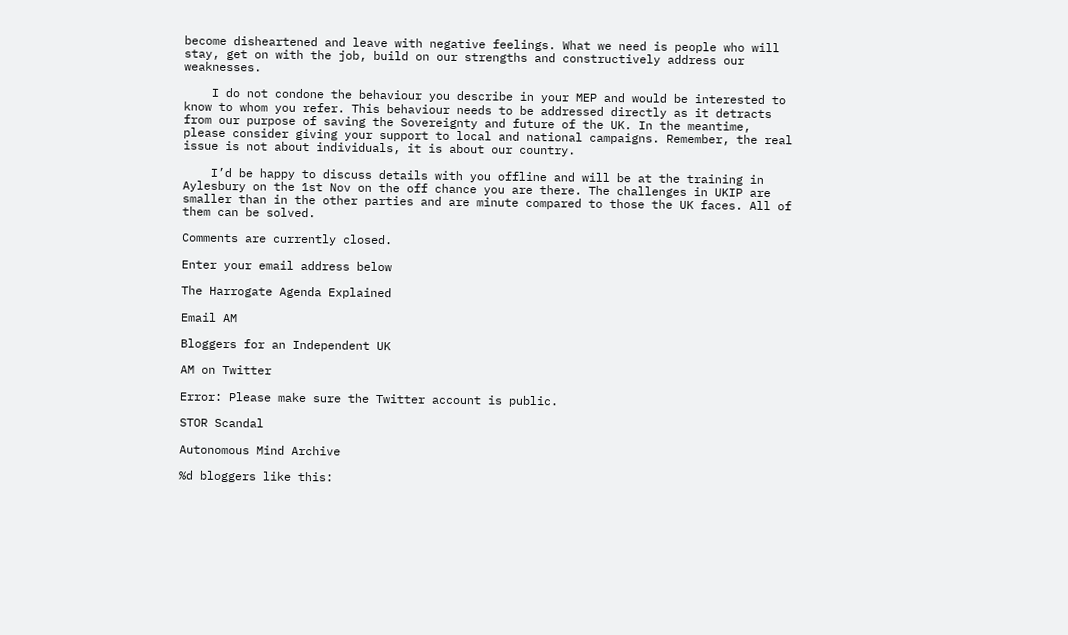become disheartened and leave with negative feelings. What we need is people who will stay, get on with the job, build on our strengths and constructively address our weaknesses.

    I do not condone the behaviour you describe in your MEP and would be interested to know to whom you refer. This behaviour needs to be addressed directly as it detracts from our purpose of saving the Sovereignty and future of the UK. In the meantime, please consider giving your support to local and national campaigns. Remember, the real issue is not about individuals, it is about our country.

    I’d be happy to discuss details with you offline and will be at the training in Aylesbury on the 1st Nov on the off chance you are there. The challenges in UKIP are smaller than in the other parties and are minute compared to those the UK faces. All of them can be solved.

Comments are currently closed.

Enter your email address below

The Harrogate Agenda Explained

Email AM

Bloggers for an Independent UK

AM on Twitter

Error: Please make sure the Twitter account is public.

STOR Scandal

Autonomous Mind Archive

%d bloggers like this: